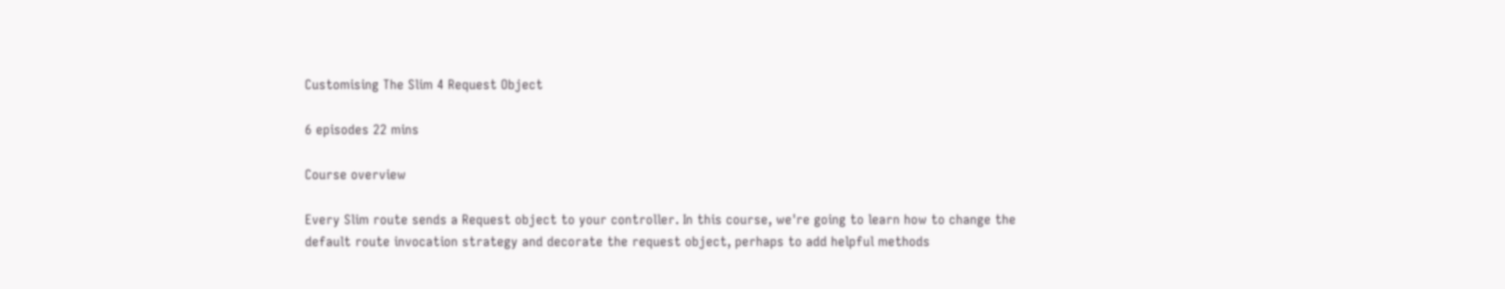Customising The Slim 4 Request Object

6 episodes 22 mins

Course overview

Every Slim route sends a Request object to your controller. In this course, we're going to learn how to change the default route invocation strategy and decorate the request object, perhaps to add helpful methods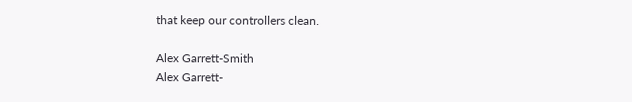that keep our controllers clean.

Alex Garrett-Smith
Alex Garrett-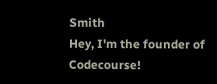Smith
Hey, I'm the founder of Codecourse!